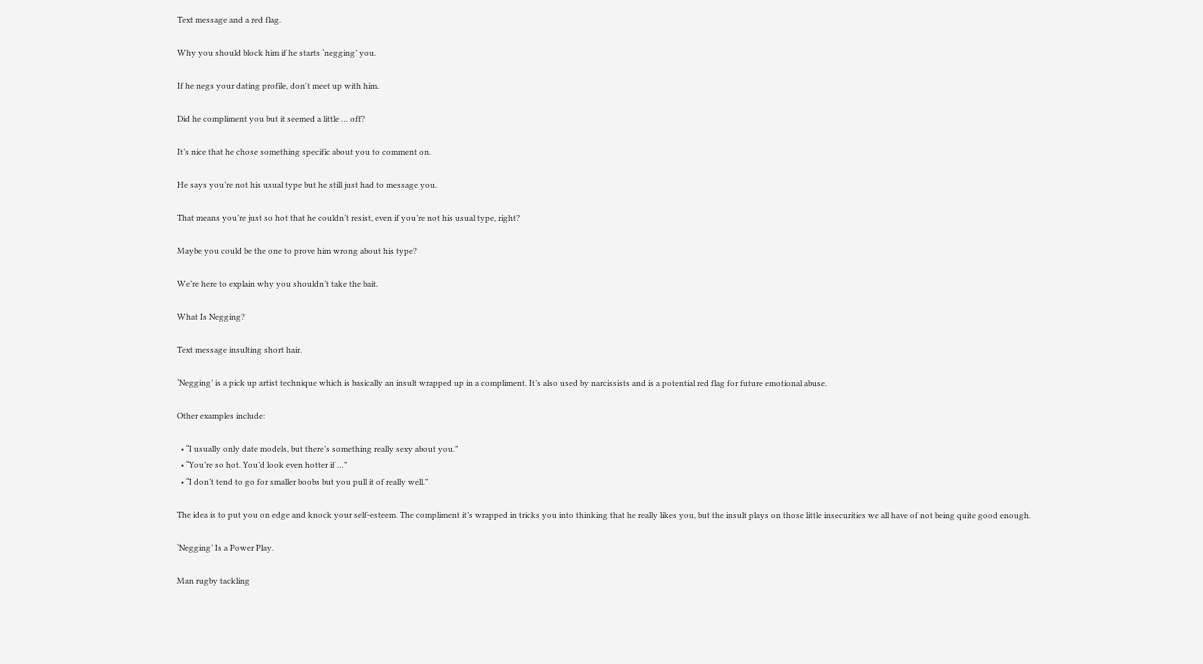Text message and a red flag.

Why you should block him if he starts ‘negging’ you.

If he negs your dating profile, don't meet up with him.

Did he compliment you but it seemed a little … off?

It’s nice that he chose something specific about you to comment on.

He says you’re not his usual type but he still just had to message you.

That means you’re just so hot that he couldn’t resist, even if you’re not his usual type, right?

Maybe you could be the one to prove him wrong about his type?

We’re here to explain why you shouldn’t take the bait.

What Is Negging?

Text message insulting short hair.

‘Negging’ is a pick up artist technique which is basically an insult wrapped up in a compliment. It’s also used by narcissists and is a potential red flag for future emotional abuse.

Other examples include:

  • “I usually only date models, but there’s something really sexy about you.”
  • “You’re so hot. You’d look even hotter if …”
  • “I don’t tend to go for smaller boobs but you pull it of really well.”

The idea is to put you on edge and knock your self-esteem. The compliment it’s wrapped in tricks you into thinking that he really likes you, but the insult plays on those little insecurities we all have of not being quite good enough.

‘Negging’ Is a Power Play.

Man rugby tackling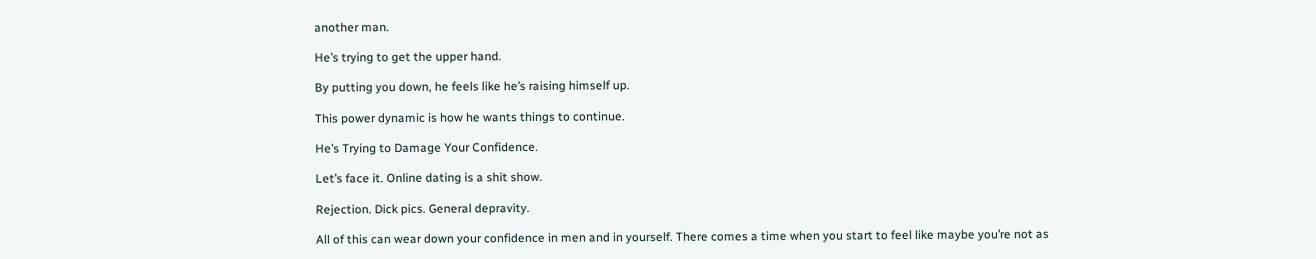another man.

He’s trying to get the upper hand.

By putting you down, he feels like he’s raising himself up.

This power dynamic is how he wants things to continue.

He’s Trying to Damage Your Confidence.

Let’s face it. Online dating is a shit show.

Rejection. Dick pics. General depravity.

All of this can wear down your confidence in men and in yourself. There comes a time when you start to feel like maybe you’re not as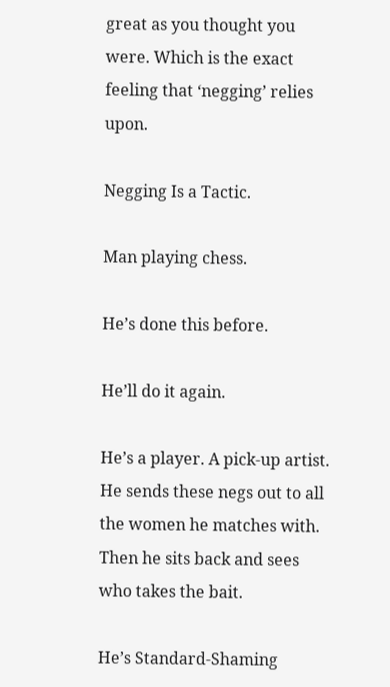great as you thought you were. Which is the exact feeling that ‘negging’ relies upon.

Negging Is a Tactic.

Man playing chess.

He’s done this before.

He’ll do it again.

He’s a player. A pick-up artist. He sends these negs out to all the women he matches with. Then he sits back and sees who takes the bait.

He’s Standard-Shaming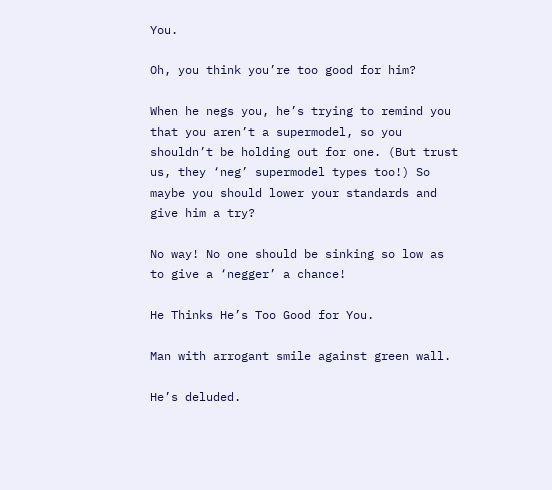You.

Oh, you think you’re too good for him?

When he negs you, he’s trying to remind you that you aren’t a supermodel, so you shouldn’t be holding out for one. (But trust us, they ‘neg’ supermodel types too!) So maybe you should lower your standards and give him a try?

No way! No one should be sinking so low as to give a ‘negger’ a chance!

He Thinks He’s Too Good for You.

Man with arrogant smile against green wall.

He’s deluded.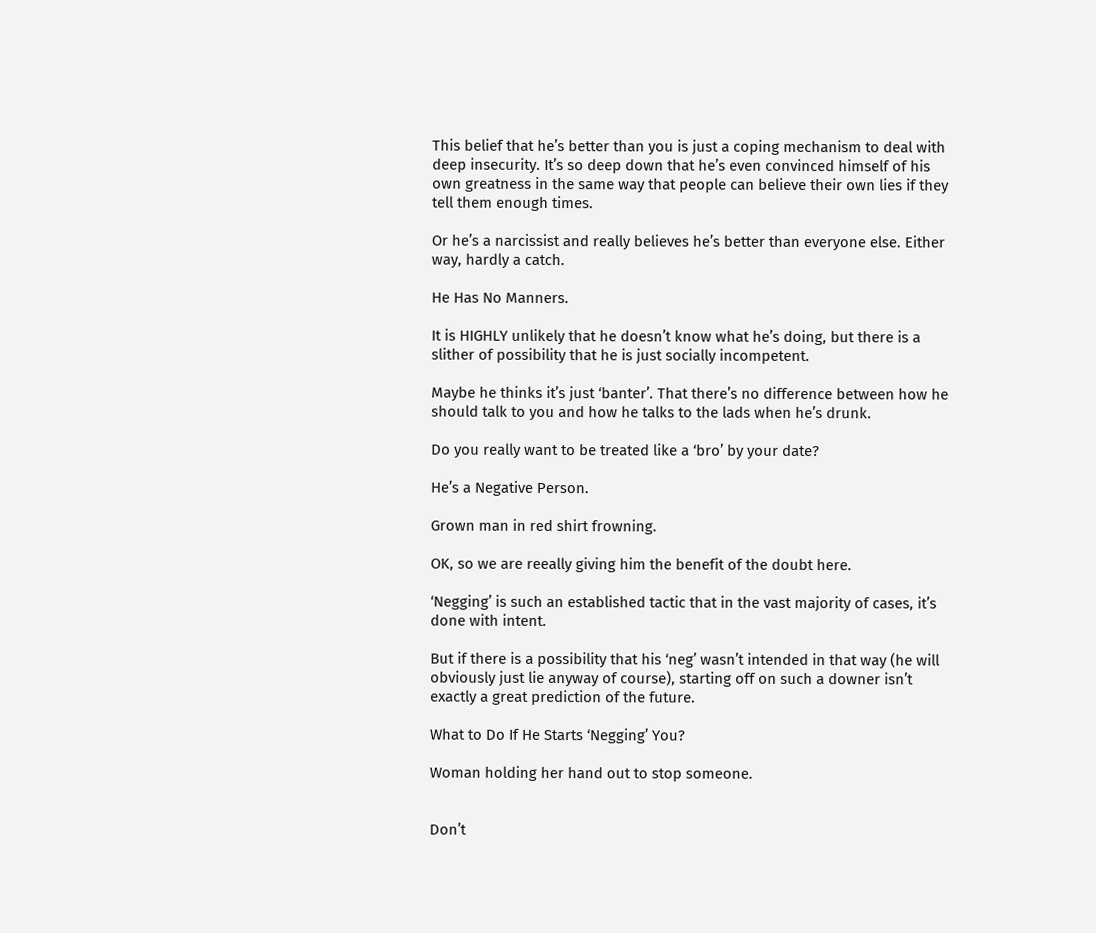This belief that he’s better than you is just a coping mechanism to deal with deep insecurity. It’s so deep down that he’s even convinced himself of his own greatness in the same way that people can believe their own lies if they tell them enough times.

Or he’s a narcissist and really believes he’s better than everyone else. Either way, hardly a catch.

He Has No Manners.

It is HIGHLY unlikely that he doesn’t know what he’s doing, but there is a slither of possibility that he is just socially incompetent.

Maybe he thinks it’s just ‘banter’. That there’s no difference between how he should talk to you and how he talks to the lads when he’s drunk.

Do you really want to be treated like a ‘bro’ by your date?

He’s a Negative Person.

Grown man in red shirt frowning.

OK, so we are reeally giving him the benefit of the doubt here.

‘Negging’ is such an established tactic that in the vast majority of cases, it’s done with intent.

But if there is a possibility that his ‘neg’ wasn’t intended in that way (he will obviously just lie anyway of course), starting off on such a downer isn’t exactly a great prediction of the future.

What to Do If He Starts ‘Negging’ You?

Woman holding her hand out to stop someone.


Don’t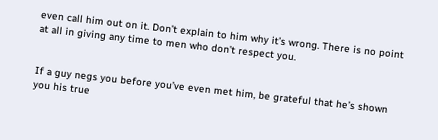even call him out on it. Don’t explain to him why it’s wrong. There is no point at all in giving any time to men who don’t respect you.


If a guy negs you before you’ve even met him, be grateful that he’s shown you his true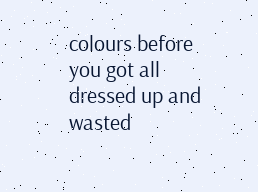colours before you got all dressed up and wasted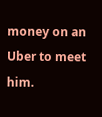money on an Uber to meet him.